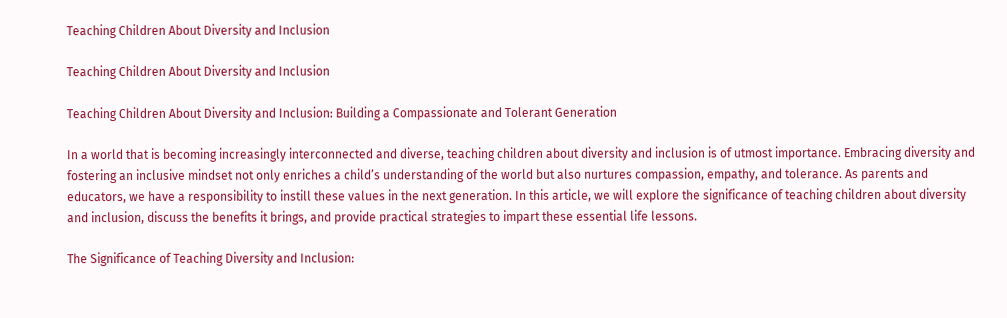Teaching Children About Diversity and Inclusion

Teaching Children About Diversity and Inclusion

Teaching Children About Diversity and Inclusion: Building a Compassionate and Tolerant Generation

In a world that is becoming increasingly interconnected and diverse, teaching children about diversity and inclusion is of utmost importance. Embracing diversity and fostering an inclusive mindset not only enriches a child’s understanding of the world but also nurtures compassion, empathy, and tolerance. As parents and educators, we have a responsibility to instill these values in the next generation. In this article, we will explore the significance of teaching children about diversity and inclusion, discuss the benefits it brings, and provide practical strategies to impart these essential life lessons.

The Significance of Teaching Diversity and Inclusion: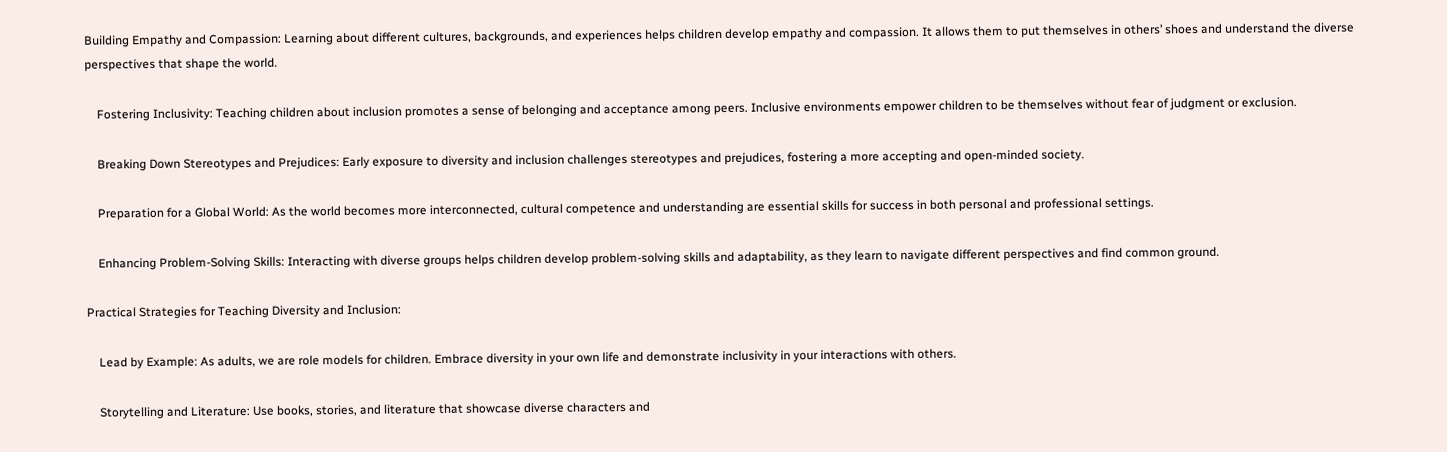Building Empathy and Compassion: Learning about different cultures, backgrounds, and experiences helps children develop empathy and compassion. It allows them to put themselves in others’ shoes and understand the diverse perspectives that shape the world.

    Fostering Inclusivity: Teaching children about inclusion promotes a sense of belonging and acceptance among peers. Inclusive environments empower children to be themselves without fear of judgment or exclusion.

    Breaking Down Stereotypes and Prejudices: Early exposure to diversity and inclusion challenges stereotypes and prejudices, fostering a more accepting and open-minded society.

    Preparation for a Global World: As the world becomes more interconnected, cultural competence and understanding are essential skills for success in both personal and professional settings.

    Enhancing Problem-Solving Skills: Interacting with diverse groups helps children develop problem-solving skills and adaptability, as they learn to navigate different perspectives and find common ground.

Practical Strategies for Teaching Diversity and Inclusion:

    Lead by Example: As adults, we are role models for children. Embrace diversity in your own life and demonstrate inclusivity in your interactions with others.

    Storytelling and Literature: Use books, stories, and literature that showcase diverse characters and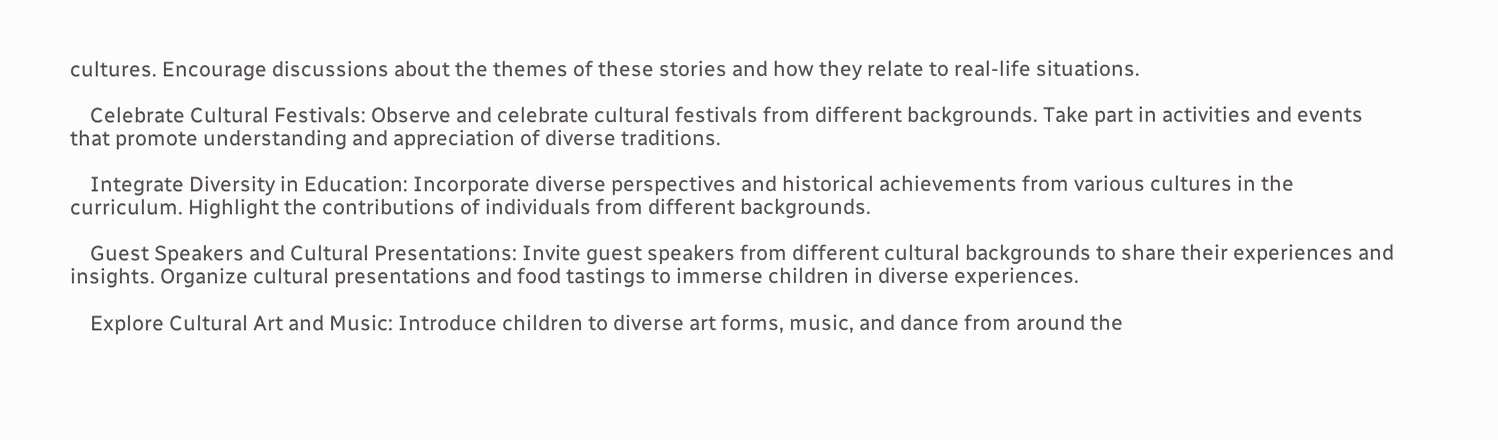cultures. Encourage discussions about the themes of these stories and how they relate to real-life situations.

    Celebrate Cultural Festivals: Observe and celebrate cultural festivals from different backgrounds. Take part in activities and events that promote understanding and appreciation of diverse traditions.

    Integrate Diversity in Education: Incorporate diverse perspectives and historical achievements from various cultures in the curriculum. Highlight the contributions of individuals from different backgrounds.

    Guest Speakers and Cultural Presentations: Invite guest speakers from different cultural backgrounds to share their experiences and insights. Organize cultural presentations and food tastings to immerse children in diverse experiences.

    Explore Cultural Art and Music: Introduce children to diverse art forms, music, and dance from around the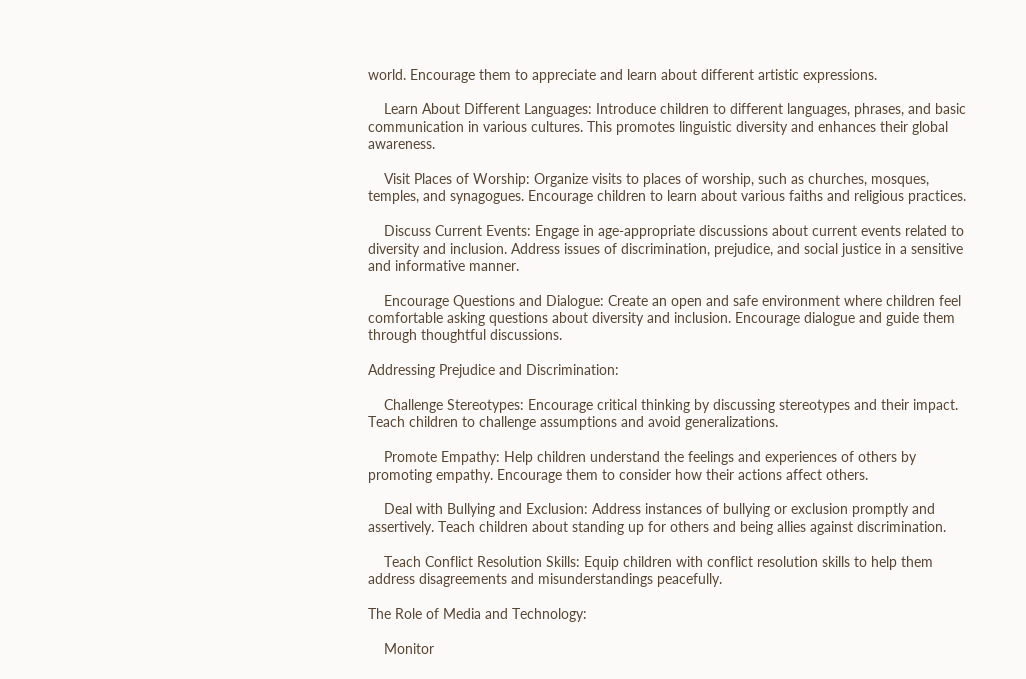world. Encourage them to appreciate and learn about different artistic expressions.

    Learn About Different Languages: Introduce children to different languages, phrases, and basic communication in various cultures. This promotes linguistic diversity and enhances their global awareness.

    Visit Places of Worship: Organize visits to places of worship, such as churches, mosques, temples, and synagogues. Encourage children to learn about various faiths and religious practices.

    Discuss Current Events: Engage in age-appropriate discussions about current events related to diversity and inclusion. Address issues of discrimination, prejudice, and social justice in a sensitive and informative manner.

    Encourage Questions and Dialogue: Create an open and safe environment where children feel comfortable asking questions about diversity and inclusion. Encourage dialogue and guide them through thoughtful discussions.

Addressing Prejudice and Discrimination:

    Challenge Stereotypes: Encourage critical thinking by discussing stereotypes and their impact. Teach children to challenge assumptions and avoid generalizations.

    Promote Empathy: Help children understand the feelings and experiences of others by promoting empathy. Encourage them to consider how their actions affect others.

    Deal with Bullying and Exclusion: Address instances of bullying or exclusion promptly and assertively. Teach children about standing up for others and being allies against discrimination.

    Teach Conflict Resolution Skills: Equip children with conflict resolution skills to help them address disagreements and misunderstandings peacefully.

The Role of Media and Technology:

    Monitor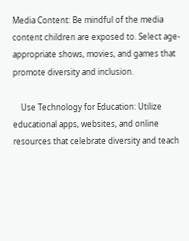Media Content: Be mindful of the media content children are exposed to. Select age-appropriate shows, movies, and games that promote diversity and inclusion.

    Use Technology for Education: Utilize educational apps, websites, and online resources that celebrate diversity and teach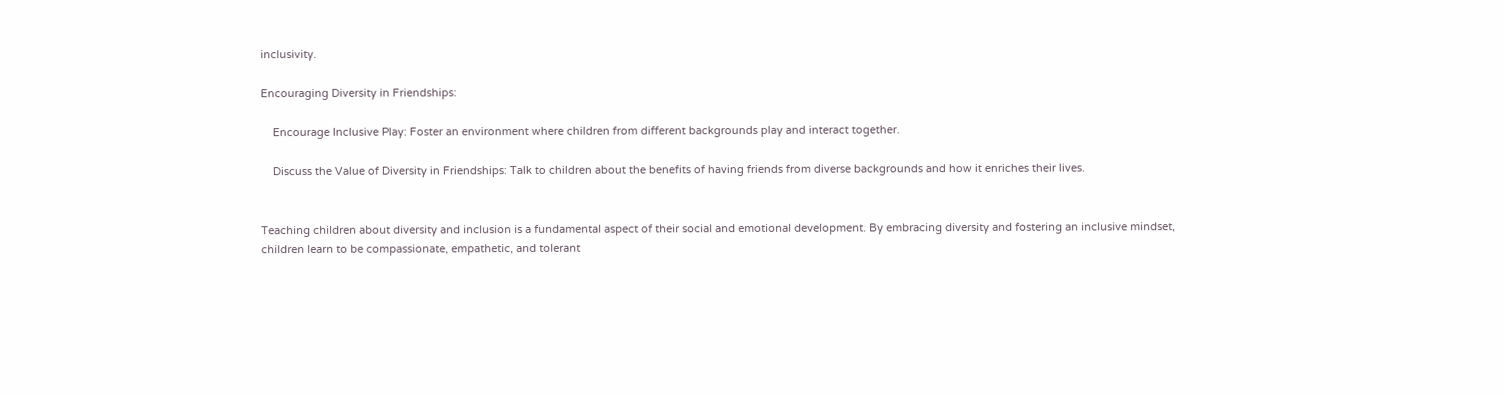inclusivity.

Encouraging Diversity in Friendships:

    Encourage Inclusive Play: Foster an environment where children from different backgrounds play and interact together.

    Discuss the Value of Diversity in Friendships: Talk to children about the benefits of having friends from diverse backgrounds and how it enriches their lives.


Teaching children about diversity and inclusion is a fundamental aspect of their social and emotional development. By embracing diversity and fostering an inclusive mindset, children learn to be compassionate, empathetic, and tolerant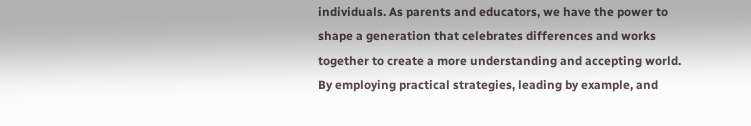individuals. As parents and educators, we have the power to shape a generation that celebrates differences and works together to create a more understanding and accepting world. By employing practical strategies, leading by example, and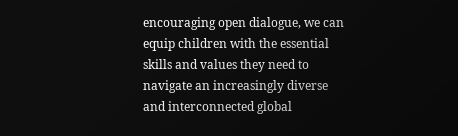encouraging open dialogue, we can equip children with the essential skills and values they need to navigate an increasingly diverse and interconnected global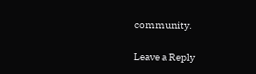community.

Leave a Reply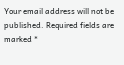Your email address will not be published. Required fields are marked *